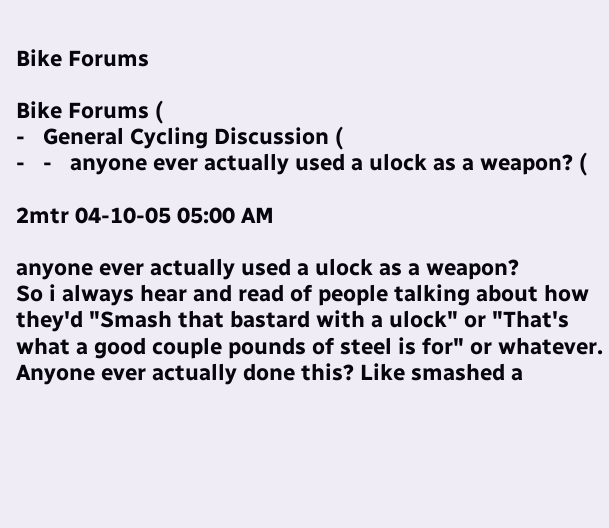Bike Forums

Bike Forums (
-   General Cycling Discussion (
-   -   anyone ever actually used a ulock as a weapon? (

2mtr 04-10-05 05:00 AM

anyone ever actually used a ulock as a weapon?
So i always hear and read of people talking about how they'd "Smash that bastard with a ulock" or "That's what a good couple pounds of steel is for" or whatever.
Anyone ever actually done this? Like smashed a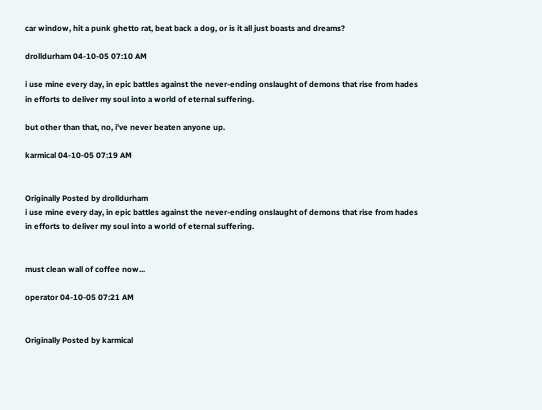car window, hit a punk ghetto rat, beat back a dog, or is it all just boasts and dreams?

drolldurham 04-10-05 07:10 AM

i use mine every day, in epic battles against the never-ending onslaught of demons that rise from hades in efforts to deliver my soul into a world of eternal suffering.

but other than that, no, i've never beaten anyone up.

karmical 04-10-05 07:19 AM


Originally Posted by drolldurham
i use mine every day, in epic battles against the never-ending onslaught of demons that rise from hades in efforts to deliver my soul into a world of eternal suffering.


must clean wall of coffee now...

operator 04-10-05 07:21 AM


Originally Posted by karmical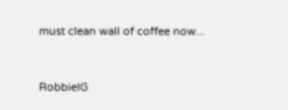must clean wall of coffee now...


RobbieIG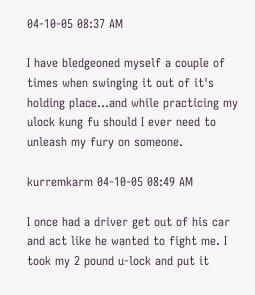04-10-05 08:37 AM

I have bledgeoned myself a couple of times when swinging it out of it's holding place...and while practicing my ulock kung fu should I ever need to unleash my fury on someone.

kurremkarm 04-10-05 08:49 AM

I once had a driver get out of his car and act like he wanted to fight me. I took my 2 pound u-lock and put it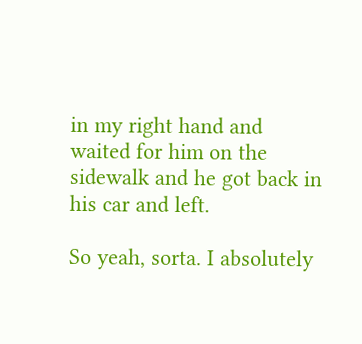in my right hand and waited for him on the sidewalk and he got back in his car and left.

So yeah, sorta. I absolutely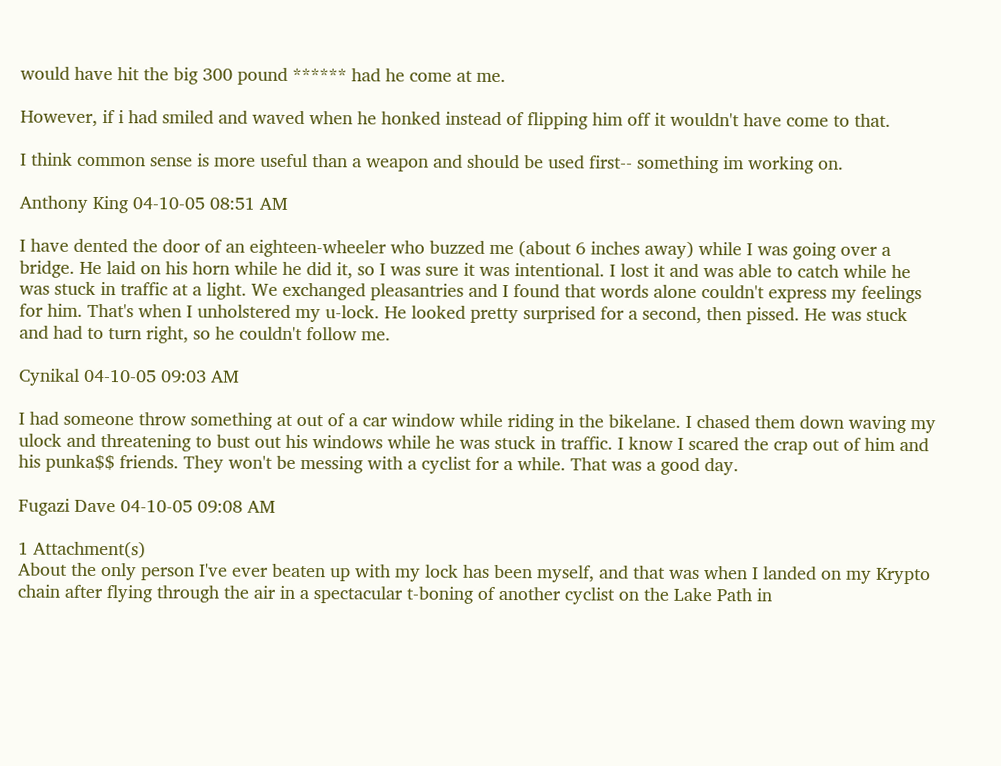would have hit the big 300 pound ****** had he come at me.

However, if i had smiled and waved when he honked instead of flipping him off it wouldn't have come to that.

I think common sense is more useful than a weapon and should be used first-- something im working on.

Anthony King 04-10-05 08:51 AM

I have dented the door of an eighteen-wheeler who buzzed me (about 6 inches away) while I was going over a bridge. He laid on his horn while he did it, so I was sure it was intentional. I lost it and was able to catch while he was stuck in traffic at a light. We exchanged pleasantries and I found that words alone couldn't express my feelings for him. That's when I unholstered my u-lock. He looked pretty surprised for a second, then pissed. He was stuck and had to turn right, so he couldn't follow me.

Cynikal 04-10-05 09:03 AM

I had someone throw something at out of a car window while riding in the bikelane. I chased them down waving my ulock and threatening to bust out his windows while he was stuck in traffic. I know I scared the crap out of him and his punka$$ friends. They won't be messing with a cyclist for a while. That was a good day.

Fugazi Dave 04-10-05 09:08 AM

1 Attachment(s)
About the only person I've ever beaten up with my lock has been myself, and that was when I landed on my Krypto chain after flying through the air in a spectacular t-boning of another cyclist on the Lake Path in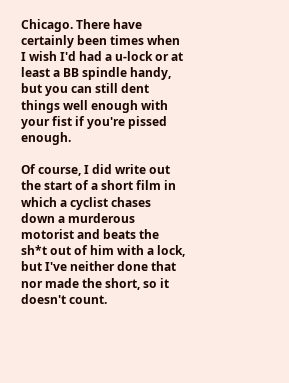Chicago. There have certainly been times when I wish I'd had a u-lock or at least a BB spindle handy, but you can still dent things well enough with your fist if you're pissed enough.

Of course, I did write out the start of a short film in which a cyclist chases down a murderous motorist and beats the sh*t out of him with a lock, but I've neither done that nor made the short, so it doesn't count.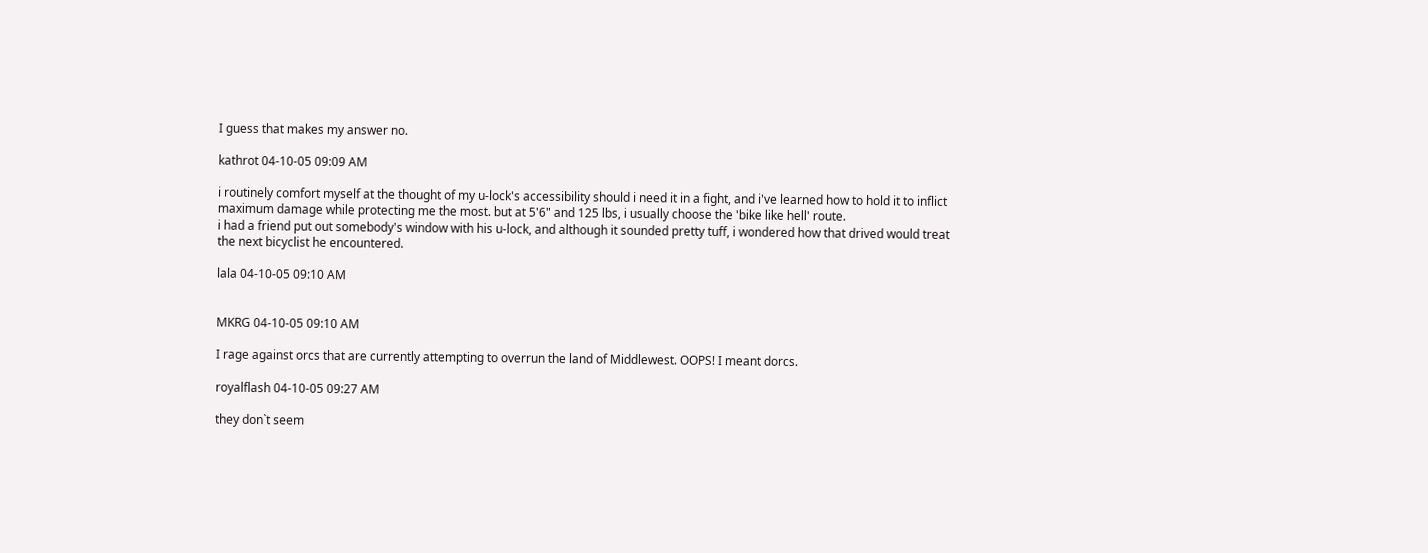I guess that makes my answer no.

kathrot 04-10-05 09:09 AM

i routinely comfort myself at the thought of my u-lock's accessibility should i need it in a fight, and i've learned how to hold it to inflict maximum damage while protecting me the most. but at 5'6" and 125 lbs, i usually choose the 'bike like hell' route.
i had a friend put out somebody's window with his u-lock, and although it sounded pretty tuff, i wondered how that drived would treat the next bicyclist he encountered.

lala 04-10-05 09:10 AM


MKRG 04-10-05 09:10 AM

I rage against orcs that are currently attempting to overrun the land of Middlewest. OOPS! I meant dorcs.

royalflash 04-10-05 09:27 AM

they don`t seem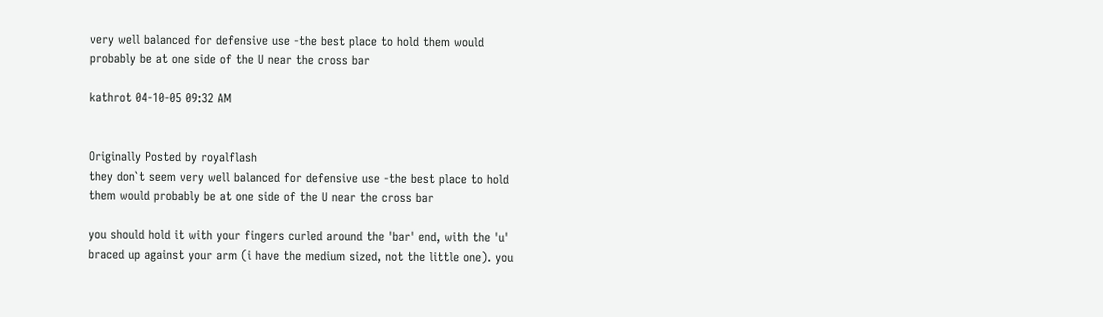very well balanced for defensive use -the best place to hold them would probably be at one side of the U near the cross bar

kathrot 04-10-05 09:32 AM


Originally Posted by royalflash
they don`t seem very well balanced for defensive use -the best place to hold them would probably be at one side of the U near the cross bar

you should hold it with your fingers curled around the 'bar' end, with the 'u' braced up against your arm (i have the medium sized, not the little one). you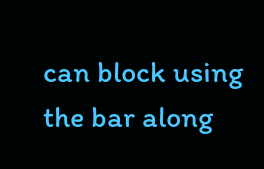can block using the bar along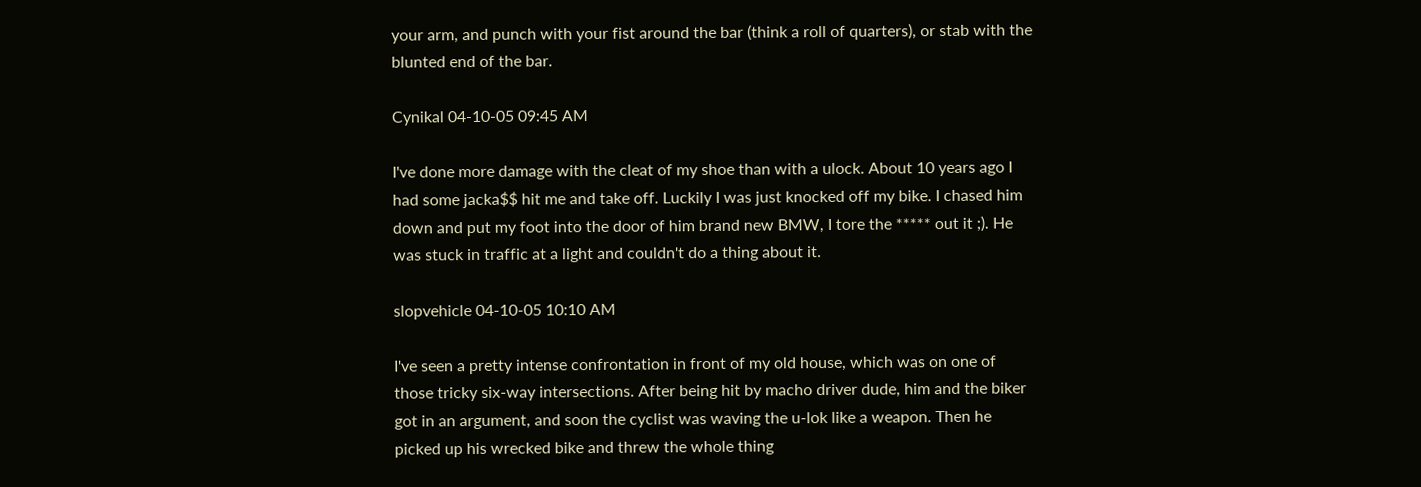your arm, and punch with your fist around the bar (think a roll of quarters), or stab with the blunted end of the bar.

Cynikal 04-10-05 09:45 AM

I've done more damage with the cleat of my shoe than with a ulock. About 10 years ago I had some jacka$$ hit me and take off. Luckily I was just knocked off my bike. I chased him down and put my foot into the door of him brand new BMW, I tore the ***** out it ;). He was stuck in traffic at a light and couldn't do a thing about it.

slopvehicle 04-10-05 10:10 AM

I've seen a pretty intense confrontation in front of my old house, which was on one of those tricky six-way intersections. After being hit by macho driver dude, him and the biker got in an argument, and soon the cyclist was waving the u-lok like a weapon. Then he picked up his wrecked bike and threw the whole thing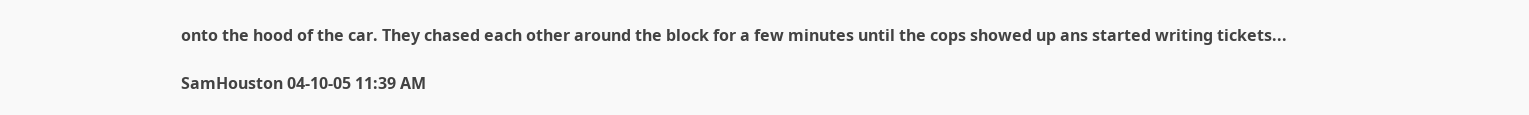onto the hood of the car. They chased each other around the block for a few minutes until the cops showed up ans started writing tickets...

SamHouston 04-10-05 11:39 AM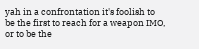yah in a confrontation it's foolish to be the first to reach for a weapon IMO, or to be the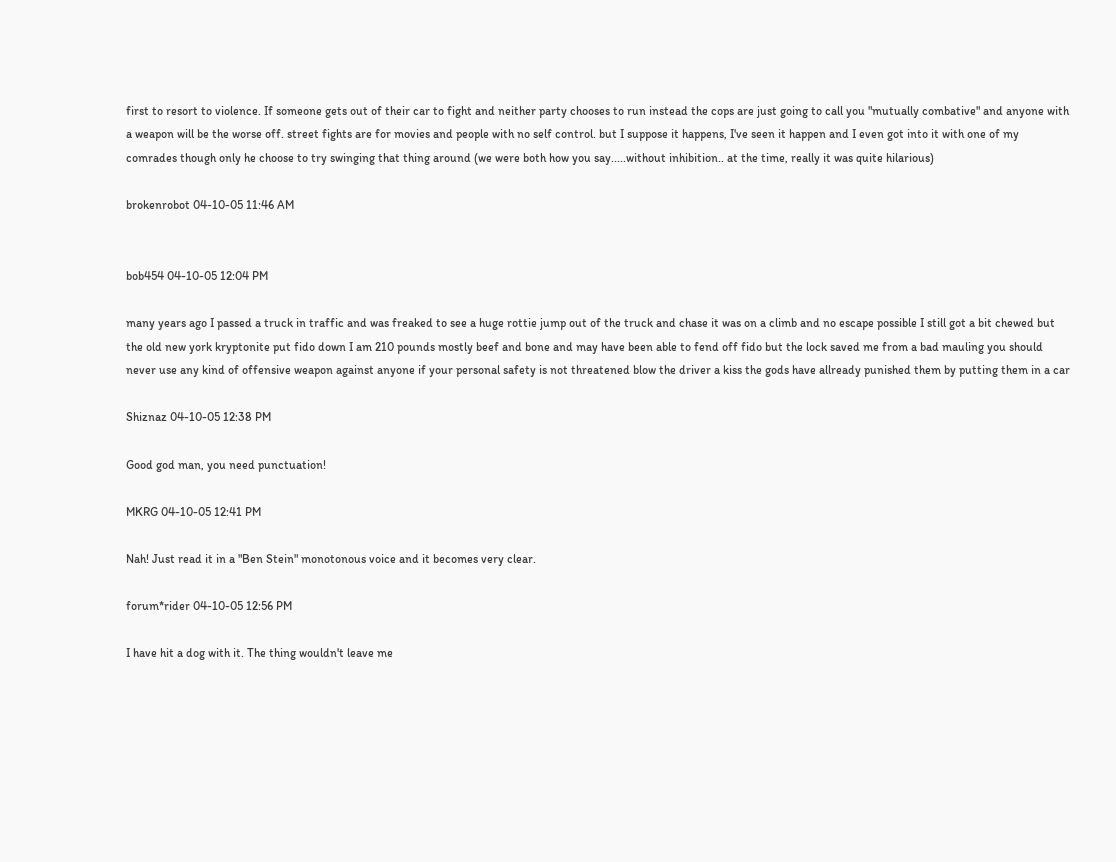first to resort to violence. If someone gets out of their car to fight and neither party chooses to run instead the cops are just going to call you "mutually combative" and anyone with a weapon will be the worse off. street fights are for movies and people with no self control. but I suppose it happens, I've seen it happen and I even got into it with one of my comrades though only he choose to try swinging that thing around (we were both how you say.....without inhibition.. at the time, really it was quite hilarious)

brokenrobot 04-10-05 11:46 AM


bob454 04-10-05 12:04 PM

many years ago I passed a truck in traffic and was freaked to see a huge rottie jump out of the truck and chase it was on a climb and no escape possible I still got a bit chewed but the old new york kryptonite put fido down I am 210 pounds mostly beef and bone and may have been able to fend off fido but the lock saved me from a bad mauling you should never use any kind of offensive weapon against anyone if your personal safety is not threatened blow the driver a kiss the gods have allready punished them by putting them in a car

Shiznaz 04-10-05 12:38 PM

Good god man, you need punctuation!

MKRG 04-10-05 12:41 PM

Nah! Just read it in a "Ben Stein" monotonous voice and it becomes very clear.

forum*rider 04-10-05 12:56 PM

I have hit a dog with it. The thing wouldn't leave me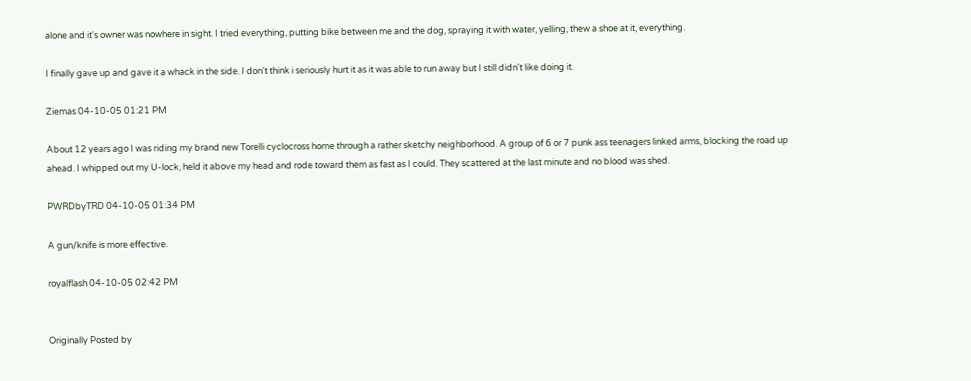alone and it's owner was nowhere in sight. I tried everything, putting bike between me and the dog, spraying it with water, yelling, thew a shoe at it, everything.

I finally gave up and gave it a whack in the side. I don't think i seriously hurt it as it was able to run away but I still didn't like doing it.

Ziemas 04-10-05 01:21 PM

About 12 years ago I was riding my brand new Torelli cyclocross home through a rather sketchy neighborhood. A group of 6 or 7 punk ass teenagers linked arms, blocking the road up ahead. I whipped out my U-lock, held it above my head and rode toward them as fast as I could. They scattered at the last minute and no blood was shed.

PWRDbyTRD 04-10-05 01:34 PM

A gun/knife is more effective.

royalflash 04-10-05 02:42 PM


Originally Posted by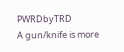PWRDbyTRD
A gun/knife is more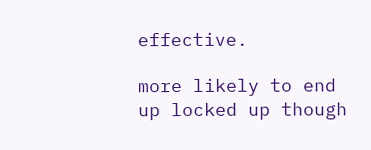effective.

more likely to end up locked up though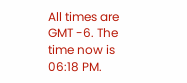All times are GMT -6. The time now is 06:18 PM.